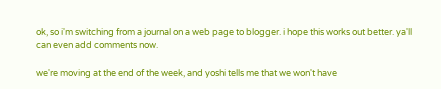ok, so i'm switching from a journal on a web page to blogger. i hope this works out better. ya'll can even add comments now.

we're moving at the end of the week, and yoshi tells me that we won't have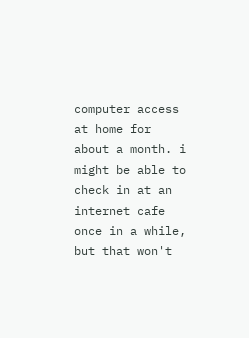computer access at home for about a month. i might be able to check in at an internet cafe once in a while, but that won't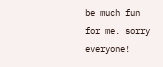be much fun for me. sorry everyone!